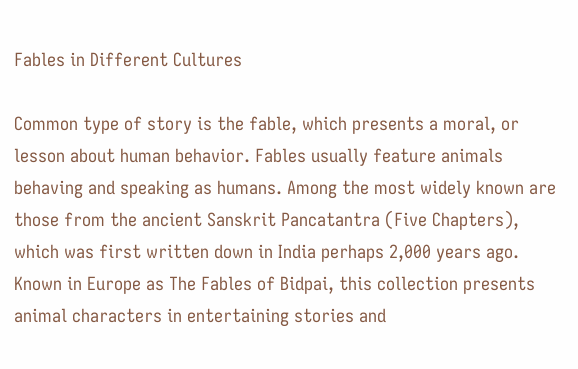Fables in Different Cultures

Common type of story is the fable, which presents a moral, or lesson about human behavior. Fables usually feature animals behaving and speaking as humans. Among the most widely known are those from the ancient Sanskrit Pancatantra (Five Chapters), which was first written down in India perhaps 2,000 years ago. Known in Europe as The Fables of Bidpai, this collection presents animal characters in entertaining stories and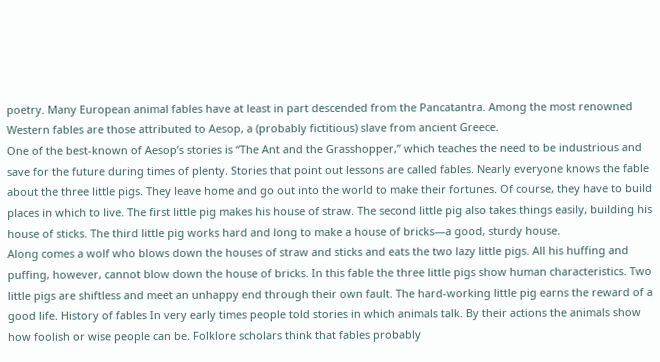poetry. Many European animal fables have at least in part descended from the Pancatantra. Among the most renowned Western fables are those attributed to Aesop, a (probably fictitious) slave from ancient Greece.
One of the best-known of Aesop’s stories is “The Ant and the Grasshopper,” which teaches the need to be industrious and save for the future during times of plenty. Stories that point out lessons are called fables. Nearly everyone knows the fable about the three little pigs. They leave home and go out into the world to make their fortunes. Of course, they have to build places in which to live. The first little pig makes his house of straw. The second little pig also takes things easily, building his house of sticks. The third little pig works hard and long to make a house of bricks—a good, sturdy house.
Along comes a wolf who blows down the houses of straw and sticks and eats the two lazy little pigs. All his huffing and puffing, however, cannot blow down the house of bricks. In this fable the three little pigs show human characteristics. Two little pigs are shiftless and meet an unhappy end through their own fault. The hard-working little pig earns the reward of a good life. History of fables In very early times people told stories in which animals talk. By their actions the animals show how foolish or wise people can be. Folklore scholars think that fables probably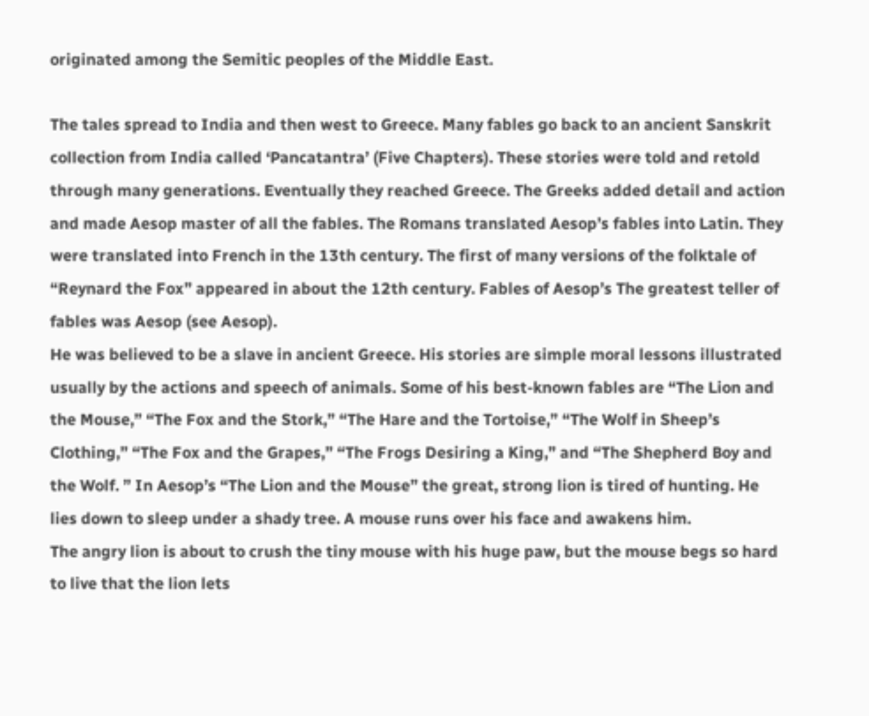originated among the Semitic peoples of the Middle East.

The tales spread to India and then west to Greece. Many fables go back to an ancient Sanskrit collection from India called ‘Pancatantra’ (Five Chapters). These stories were told and retold through many generations. Eventually they reached Greece. The Greeks added detail and action and made Aesop master of all the fables. The Romans translated Aesop’s fables into Latin. They were translated into French in the 13th century. The first of many versions of the folktale of “Reynard the Fox” appeared in about the 12th century. Fables of Aesop’s The greatest teller of fables was Aesop (see Aesop).
He was believed to be a slave in ancient Greece. His stories are simple moral lessons illustrated usually by the actions and speech of animals. Some of his best-known fables are “The Lion and the Mouse,” “The Fox and the Stork,” “The Hare and the Tortoise,” “The Wolf in Sheep’s Clothing,” “The Fox and the Grapes,” “The Frogs Desiring a King,” and “The Shepherd Boy and the Wolf. ” In Aesop’s “The Lion and the Mouse” the great, strong lion is tired of hunting. He lies down to sleep under a shady tree. A mouse runs over his face and awakens him.
The angry lion is about to crush the tiny mouse with his huge paw, but the mouse begs so hard to live that the lion lets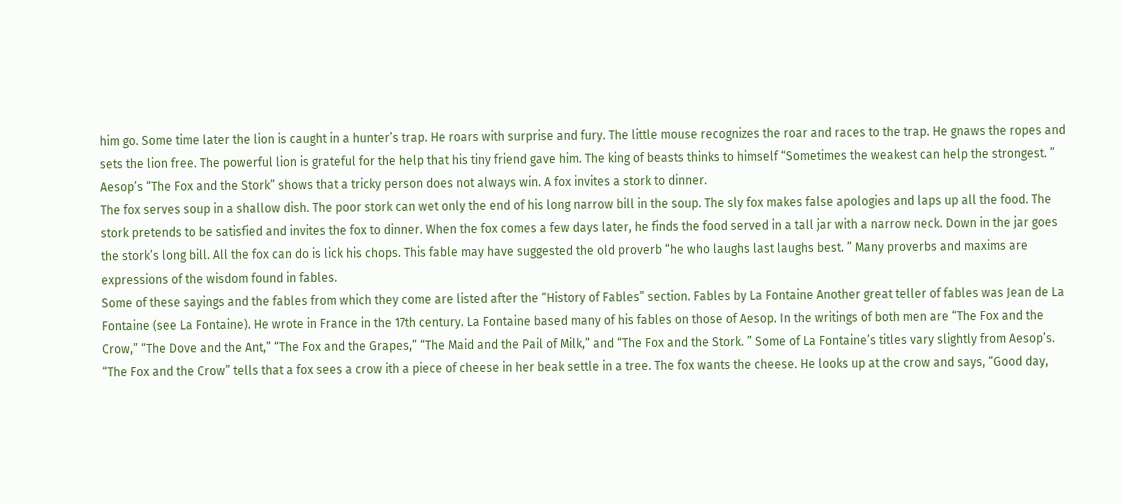him go. Some time later the lion is caught in a hunter’s trap. He roars with surprise and fury. The little mouse recognizes the roar and races to the trap. He gnaws the ropes and sets the lion free. The powerful lion is grateful for the help that his tiny friend gave him. The king of beasts thinks to himself “Sometimes the weakest can help the strongest. ” Aesop’s “The Fox and the Stork” shows that a tricky person does not always win. A fox invites a stork to dinner.
The fox serves soup in a shallow dish. The poor stork can wet only the end of his long narrow bill in the soup. The sly fox makes false apologies and laps up all the food. The stork pretends to be satisfied and invites the fox to dinner. When the fox comes a few days later, he finds the food served in a tall jar with a narrow neck. Down in the jar goes the stork’s long bill. All the fox can do is lick his chops. This fable may have suggested the old proverb “he who laughs last laughs best. ” Many proverbs and maxims are expressions of the wisdom found in fables.
Some of these sayings and the fables from which they come are listed after the “History of Fables” section. Fables by La Fontaine Another great teller of fables was Jean de La Fontaine (see La Fontaine). He wrote in France in the 17th century. La Fontaine based many of his fables on those of Aesop. In the writings of both men are “The Fox and the Crow,” “The Dove and the Ant,” “The Fox and the Grapes,” “The Maid and the Pail of Milk,” and “The Fox and the Stork. ” Some of La Fontaine’s titles vary slightly from Aesop’s. “The Fox and the Crow” tells that a fox sees a crow ith a piece of cheese in her beak settle in a tree. The fox wants the cheese. He looks up at the crow and says, “Good day,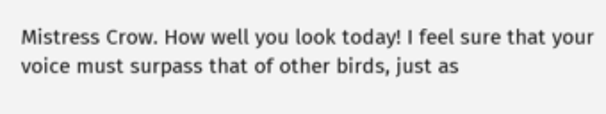Mistress Crow. How well you look today! I feel sure that your voice must surpass that of other birds, just as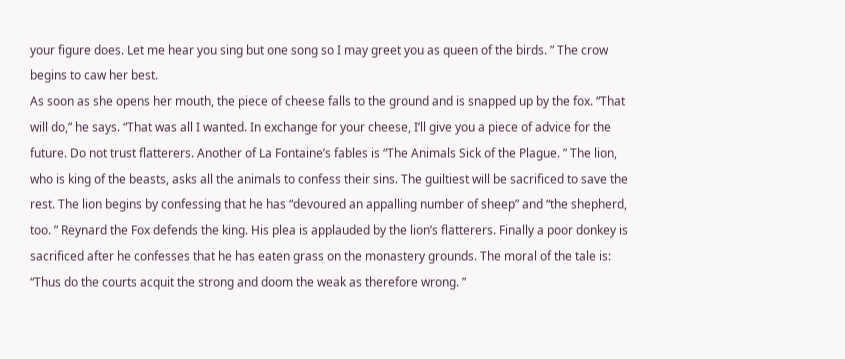your figure does. Let me hear you sing but one song so I may greet you as queen of the birds. ” The crow begins to caw her best.
As soon as she opens her mouth, the piece of cheese falls to the ground and is snapped up by the fox. “That will do,” he says. “That was all I wanted. In exchange for your cheese, I’ll give you a piece of advice for the future. Do not trust flatterers. Another of La Fontaine’s fables is “The Animals Sick of the Plague. ” The lion, who is king of the beasts, asks all the animals to confess their sins. The guiltiest will be sacrificed to save the rest. The lion begins by confessing that he has “devoured an appalling number of sheep” and “the shepherd, too. ” Reynard the Fox defends the king. His plea is applauded by the lion’s flatterers. Finally a poor donkey is sacrificed after he confesses that he has eaten grass on the monastery grounds. The moral of the tale is: “Thus do the courts acquit the strong and doom the weak as therefore wrong. ”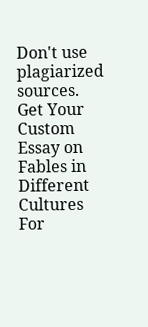Don't use plagiarized sources. Get Your Custom Essay on
Fables in Different Cultures
For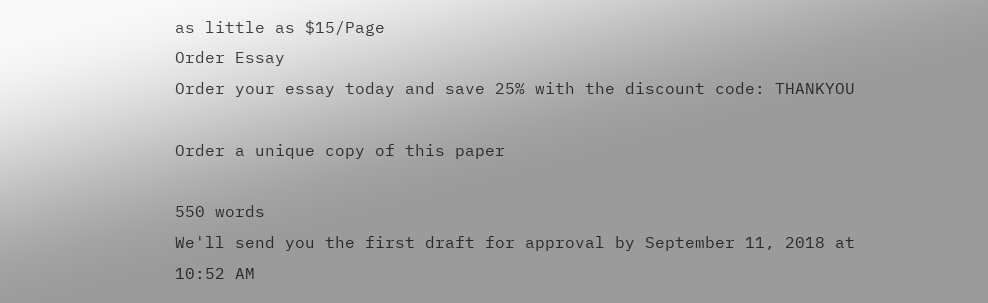as little as $15/Page
Order Essay
Order your essay today and save 25% with the discount code: THANKYOU

Order a unique copy of this paper

550 words
We'll send you the first draft for approval by September 11, 2018 at 10:52 AM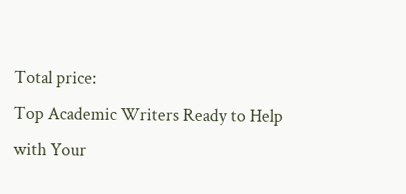Total price:
Top Academic Writers Ready to Help
with Your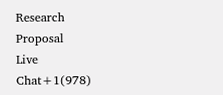Research Proposal
Live Chat+1(978)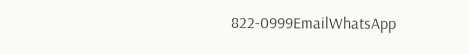822-0999EmailWhatsApp